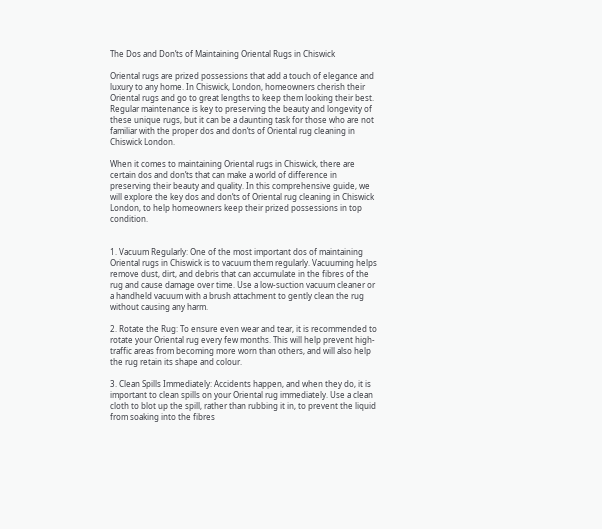The Dos and Don’ts of Maintaining Oriental Rugs in Chiswick

Oriental rugs are prized possessions that add a touch of elegance and luxury to any home. In Chiswick, London, homeowners cherish their Oriental rugs and go to great lengths to keep them looking their best. Regular maintenance is key to preserving the beauty and longevity of these unique rugs, but it can be a daunting task for those who are not familiar with the proper dos and don’ts of Oriental rug cleaning in Chiswick London.

When it comes to maintaining Oriental rugs in Chiswick, there are certain dos and don’ts that can make a world of difference in preserving their beauty and quality. In this comprehensive guide, we will explore the key dos and don’ts of Oriental rug cleaning in Chiswick London, to help homeowners keep their prized possessions in top condition.


1. Vacuum Regularly: One of the most important dos of maintaining Oriental rugs in Chiswick is to vacuum them regularly. Vacuuming helps remove dust, dirt, and debris that can accumulate in the fibres of the rug and cause damage over time. Use a low-suction vacuum cleaner or a handheld vacuum with a brush attachment to gently clean the rug without causing any harm.

2. Rotate the Rug: To ensure even wear and tear, it is recommended to rotate your Oriental rug every few months. This will help prevent high-traffic areas from becoming more worn than others, and will also help the rug retain its shape and colour.

3. Clean Spills Immediately: Accidents happen, and when they do, it is important to clean spills on your Oriental rug immediately. Use a clean cloth to blot up the spill, rather than rubbing it in, to prevent the liquid from soaking into the fibres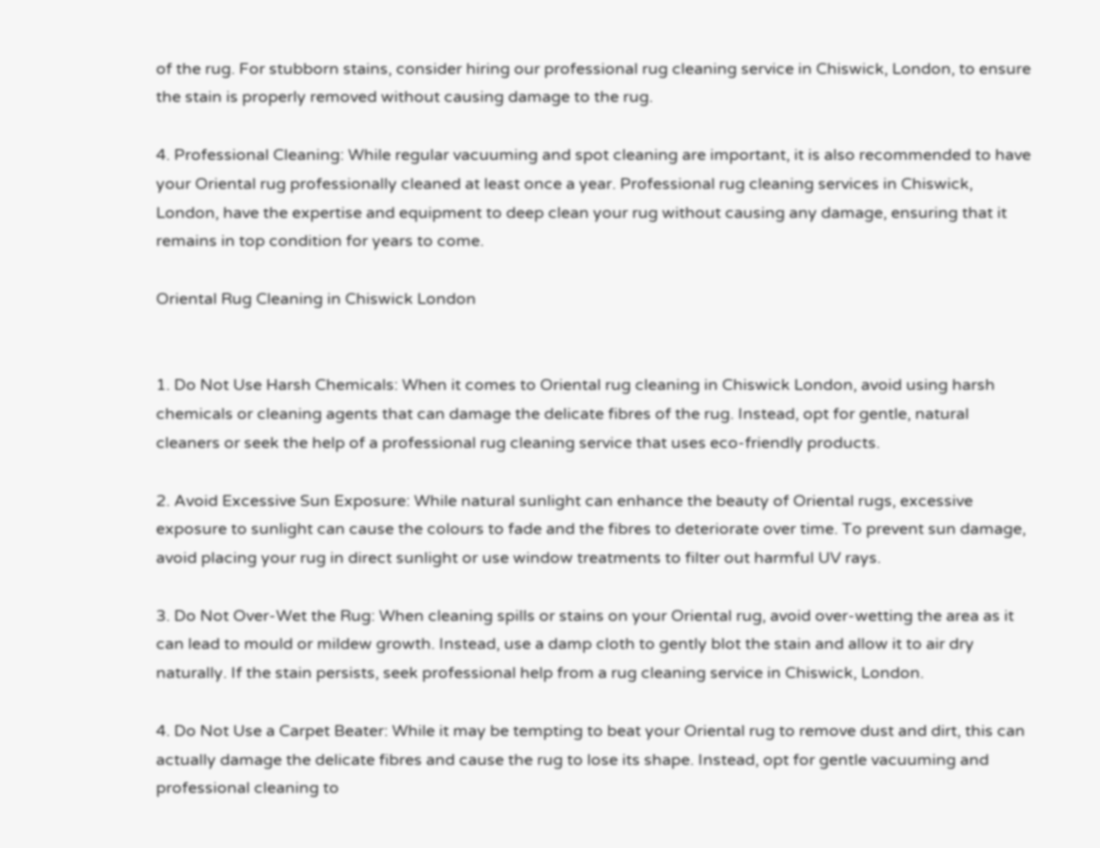of the rug. For stubborn stains, consider hiring our professional rug cleaning service in Chiswick, London, to ensure the stain is properly removed without causing damage to the rug.

4. Professional Cleaning: While regular vacuuming and spot cleaning are important, it is also recommended to have your Oriental rug professionally cleaned at least once a year. Professional rug cleaning services in Chiswick, London, have the expertise and equipment to deep clean your rug without causing any damage, ensuring that it remains in top condition for years to come.

Oriental Rug Cleaning in Chiswick London


1. Do Not Use Harsh Chemicals: When it comes to Oriental rug cleaning in Chiswick London, avoid using harsh chemicals or cleaning agents that can damage the delicate fibres of the rug. Instead, opt for gentle, natural cleaners or seek the help of a professional rug cleaning service that uses eco-friendly products.

2. Avoid Excessive Sun Exposure: While natural sunlight can enhance the beauty of Oriental rugs, excessive exposure to sunlight can cause the colours to fade and the fibres to deteriorate over time. To prevent sun damage, avoid placing your rug in direct sunlight or use window treatments to filter out harmful UV rays.

3. Do Not Over-Wet the Rug: When cleaning spills or stains on your Oriental rug, avoid over-wetting the area as it can lead to mould or mildew growth. Instead, use a damp cloth to gently blot the stain and allow it to air dry naturally. If the stain persists, seek professional help from a rug cleaning service in Chiswick, London.

4. Do Not Use a Carpet Beater: While it may be tempting to beat your Oriental rug to remove dust and dirt, this can actually damage the delicate fibres and cause the rug to lose its shape. Instead, opt for gentle vacuuming and professional cleaning to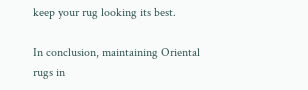keep your rug looking its best.

In conclusion, maintaining Oriental rugs in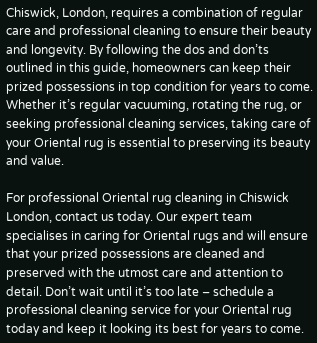Chiswick, London, requires a combination of regular care and professional cleaning to ensure their beauty and longevity. By following the dos and don’ts outlined in this guide, homeowners can keep their prized possessions in top condition for years to come. Whether it’s regular vacuuming, rotating the rug, or seeking professional cleaning services, taking care of your Oriental rug is essential to preserving its beauty and value.

For professional Oriental rug cleaning in Chiswick London, contact us today. Our expert team specialises in caring for Oriental rugs and will ensure that your prized possessions are cleaned and preserved with the utmost care and attention to detail. Don’t wait until it’s too late – schedule a professional cleaning service for your Oriental rug today and keep it looking its best for years to come.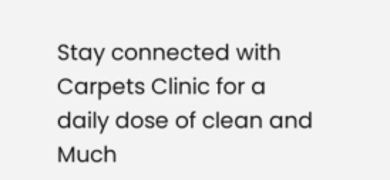Stay connected with Carpets Clinic for a daily dose of clean and Much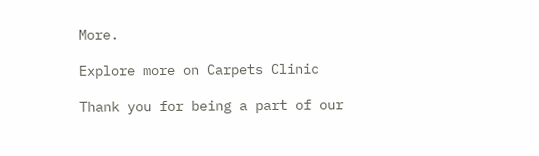More.

Explore more on Carpets Clinic

Thank you for being a part of our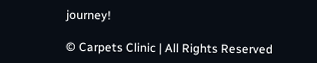journey!

© Carpets Clinic | All Rights Reserved